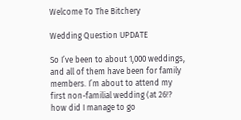Welcome To The Bitchery

Wedding Question UPDATE

So I’ve been to about 1,000 weddings, and all of them have been for family members. I’m about to attend my first non-familial wedding (at 26!? how did I manage to go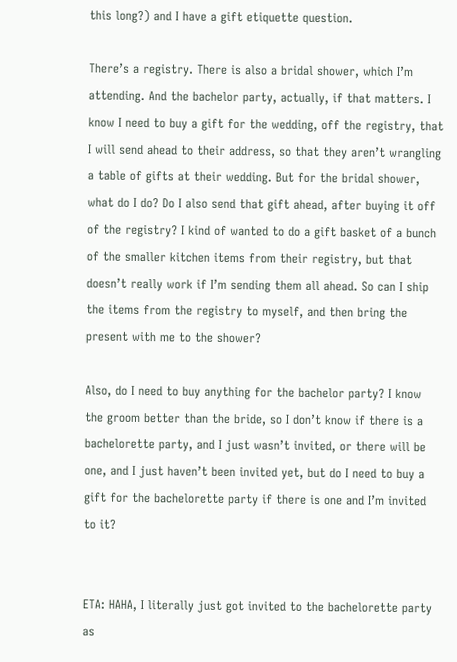this long?) and I have a gift etiquette question.

There’s a registry. There is also a bridal shower, which I’m attending. And the bachelor party, actually, if that matters. I know I need to buy a gift for the wedding, off the registry, that I will send ahead to their address, so that they aren’t wrangling a table of gifts at their wedding. But for the bridal shower, what do I do? Do I also send that gift ahead, after buying it off of the registry? I kind of wanted to do a gift basket of a bunch of the smaller kitchen items from their registry, but that doesn’t really work if I’m sending them all ahead. So can I ship the items from the registry to myself, and then bring the present with me to the shower?

Also, do I need to buy anything for the bachelor party? I know the groom better than the bride, so I don’t know if there is a bachelorette party, and I just wasn’t invited, or there will be one, and I just haven’t been invited yet, but do I need to buy a gift for the bachelorette party if there is one and I’m invited to it?


ETA: HAHA, I literally just got invited to the bachelorette party as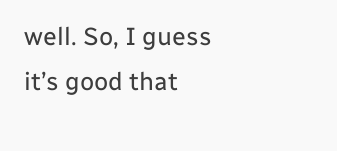well. So, I guess it’s good that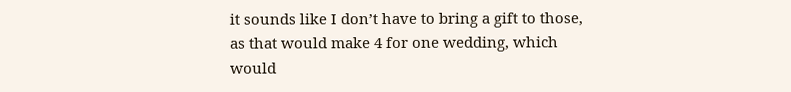it sounds like I don’t have to bring a gift to those, as that would make 4 for one wedding, which would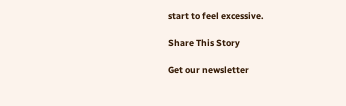start to feel excessive.

Share This Story

Get our newsletter